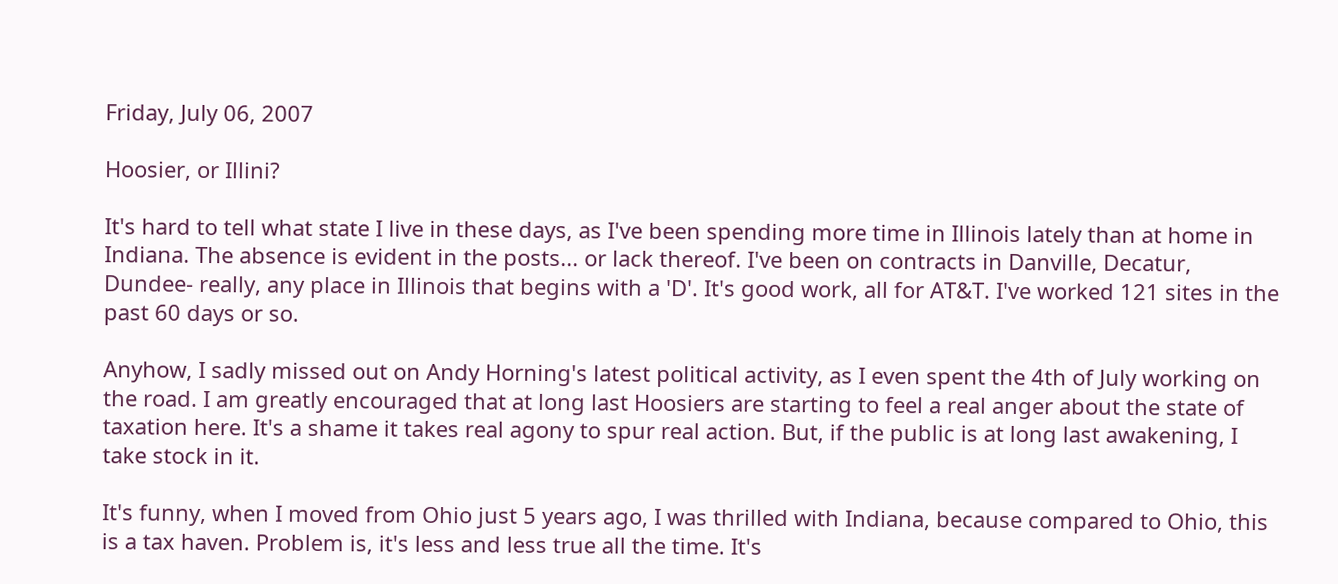Friday, July 06, 2007

Hoosier, or Illini?

It's hard to tell what state I live in these days, as I've been spending more time in Illinois lately than at home in Indiana. The absence is evident in the posts... or lack thereof. I've been on contracts in Danville, Decatur, Dundee- really, any place in Illinois that begins with a 'D'. It's good work, all for AT&T. I've worked 121 sites in the past 60 days or so.

Anyhow, I sadly missed out on Andy Horning's latest political activity, as I even spent the 4th of July working on the road. I am greatly encouraged that at long last Hoosiers are starting to feel a real anger about the state of taxation here. It's a shame it takes real agony to spur real action. But, if the public is at long last awakening, I take stock in it.

It's funny, when I moved from Ohio just 5 years ago, I was thrilled with Indiana, because compared to Ohio, this is a tax haven. Problem is, it's less and less true all the time. It's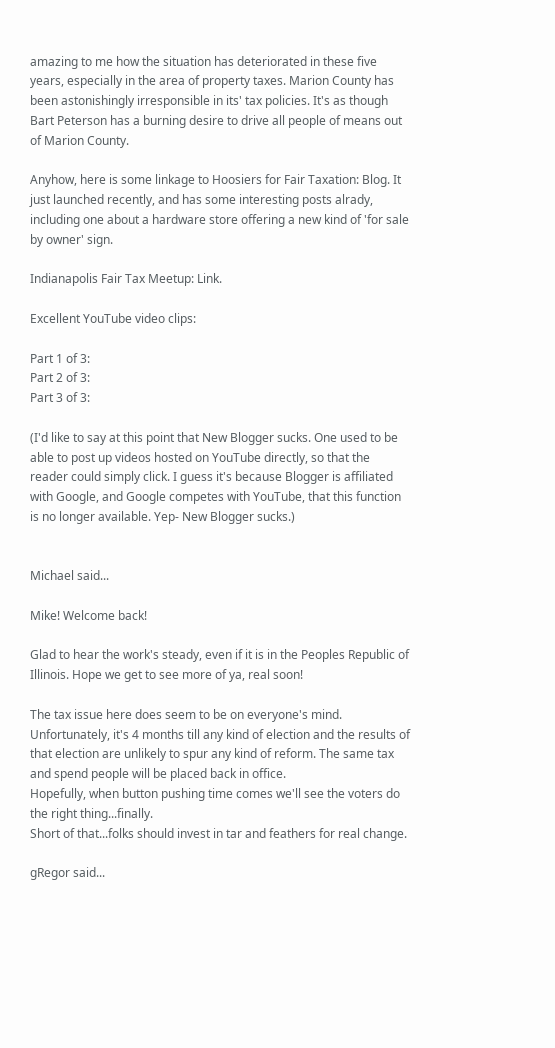amazing to me how the situation has deteriorated in these five years, especially in the area of property taxes. Marion County has been astonishingly irresponsible in its' tax policies. It's as though Bart Peterson has a burning desire to drive all people of means out of Marion County.

Anyhow, here is some linkage to Hoosiers for Fair Taxation: Blog. It just launched recently, and has some interesting posts alrady, including one about a hardware store offering a new kind of 'for sale by owner' sign.

Indianapolis Fair Tax Meetup: Link.

Excellent YouTube video clips:

Part 1 of 3:
Part 2 of 3:
Part 3 of 3:

(I'd like to say at this point that New Blogger sucks. One used to be able to post up videos hosted on YouTube directly, so that the reader could simply click. I guess it's because Blogger is affiliated with Google, and Google competes with YouTube, that this function is no longer available. Yep- New Blogger sucks.)


Michael said...

Mike! Welcome back!

Glad to hear the work's steady, even if it is in the Peoples Republic of Illinois. Hope we get to see more of ya, real soon!

The tax issue here does seem to be on everyone's mind. Unfortunately, it's 4 months till any kind of election and the results of that election are unlikely to spur any kind of reform. The same tax and spend people will be placed back in office.
Hopefully, when button pushing time comes we'll see the voters do the right thing...finally.
Short of that...folks should invest in tar and feathers for real change.

gRegor said...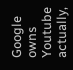Google owns Youtube actually,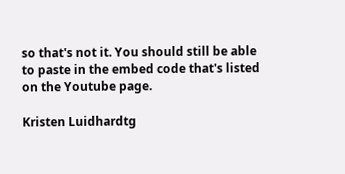so that's not it. You should still be able to paste in the embed code that's listed on the Youtube page.

Kristen Luidhardtg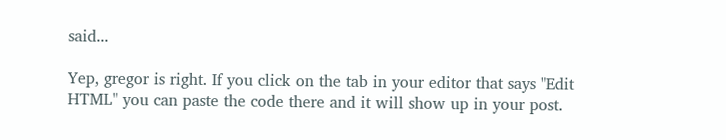said...

Yep, gregor is right. If you click on the tab in your editor that says "Edit HTML" you can paste the code there and it will show up in your post.